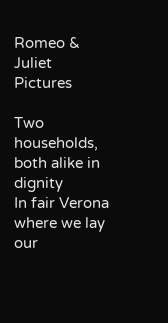Romeo & Juliet Pictures

Two households, both alike in dignity
In fair Verona where we lay our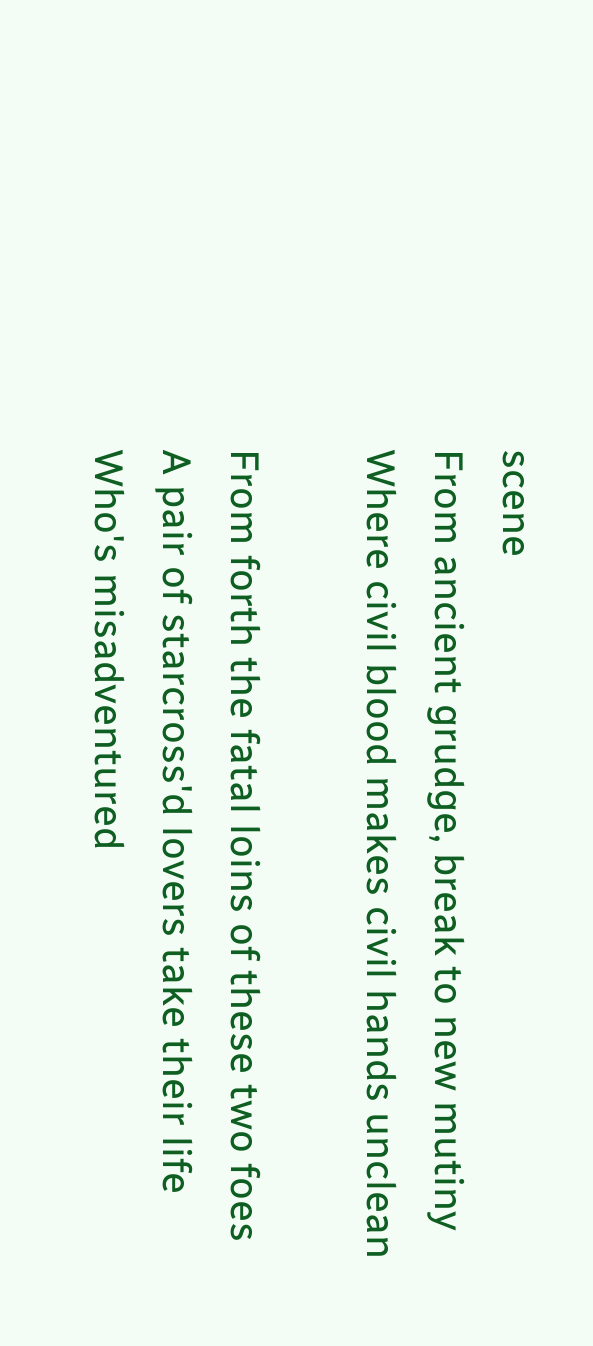scene
From ancient grudge, break to new mutiny
Where civil blood makes civil hands unclean

From forth the fatal loins of these two foes
A pair of starcross'd lovers take their life
Who's misadventured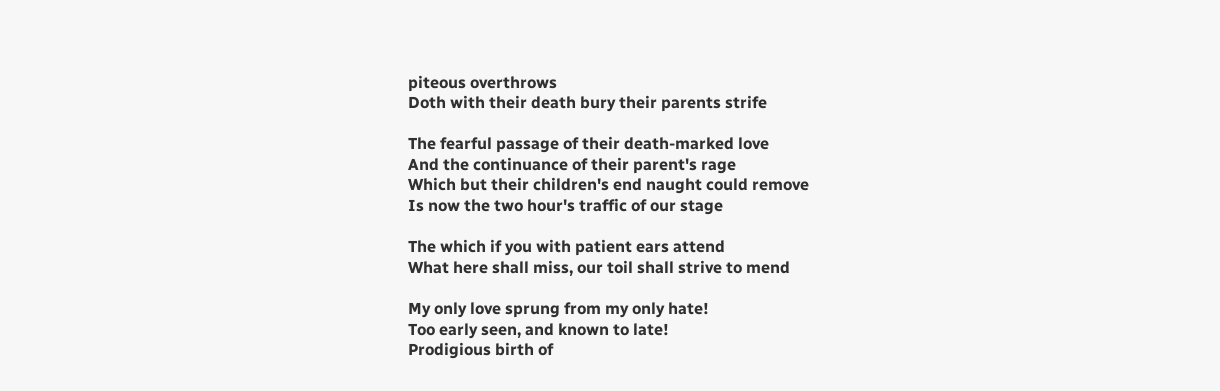piteous overthrows
Doth with their death bury their parents strife

The fearful passage of their death-marked love
And the continuance of their parent's rage
Which but their children's end naught could remove
Is now the two hour's traffic of our stage

The which if you with patient ears attend
What here shall miss, our toil shall strive to mend

My only love sprung from my only hate!
Too early seen, and known to late!
Prodigious birth of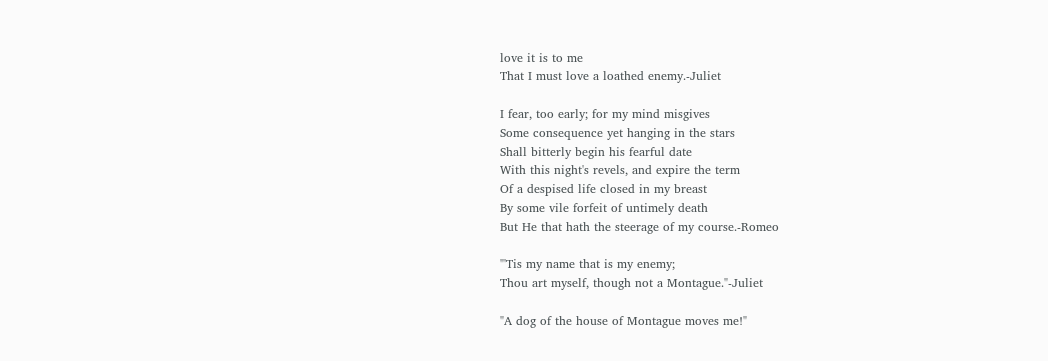love it is to me
That I must love a loathed enemy.-Juliet

I fear, too early; for my mind misgives
Some consequence yet hanging in the stars
Shall bitterly begin his fearful date
With this night's revels, and expire the term
Of a despised life closed in my breast
By some vile forfeit of untimely death
But He that hath the steerage of my course.-Romeo

"'Tis my name that is my enemy;
Thou art myself, though not a Montague."-Juliet

"A dog of the house of Montague moves me!"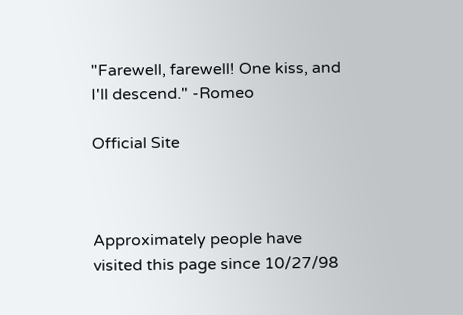"Farewell, farewell! One kiss, and I'll descend." -Romeo

Official Site



Approximately people have visited this page since 10/27/98